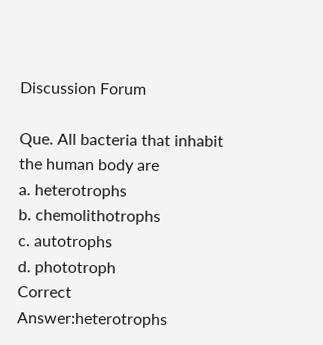Discussion Forum

Que. All bacteria that inhabit the human body are
a. heterotrophs
b. chemolithotrophs
c. autotrophs
d. phototroph
Correct Answer:heterotrophs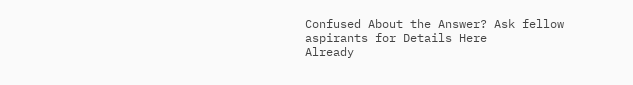Confused About the Answer? Ask fellow aspirants for Details Here
Already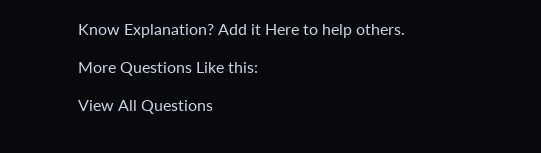Know Explanation? Add it Here to help others.

More Questions Like this:

View All Questions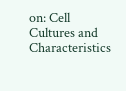on: Cell Cultures and Characteristics